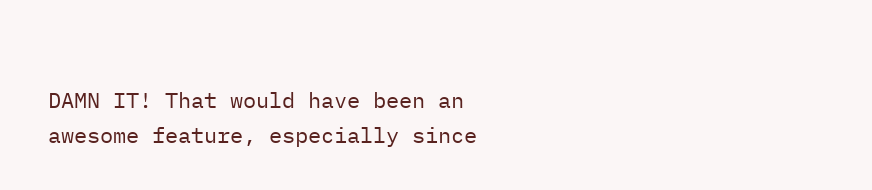DAMN IT! That would have been an awesome feature, especially since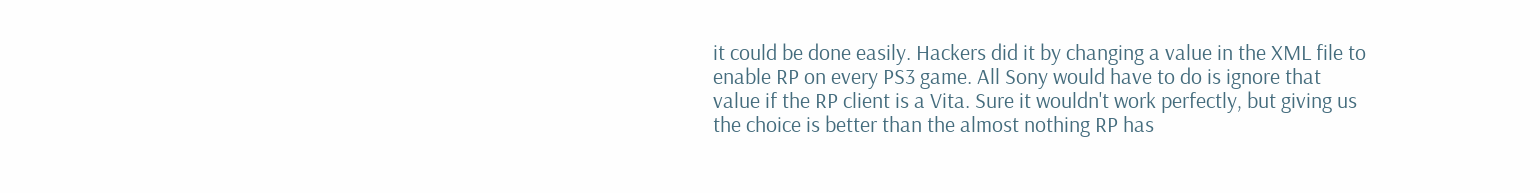it could be done easily. Hackers did it by changing a value in the XML file to enable RP on every PS3 game. All Sony would have to do is ignore that value if the RP client is a Vita. Sure it wouldn't work perfectly, but giving us the choice is better than the almost nothing RP has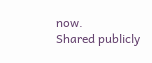now.
Shared publicly